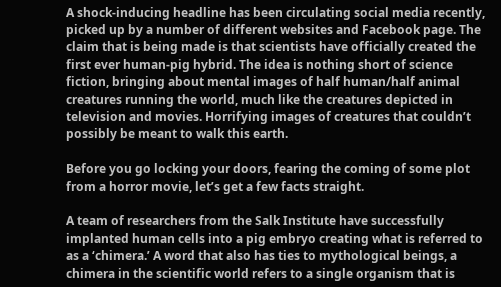A shock-inducing headline has been circulating social media recently, picked up by a number of different websites and Facebook page. The claim that is being made is that scientists have officially created the first ever human-pig hybrid. The idea is nothing short of science fiction, bringing about mental images of half human/half animal creatures running the world, much like the creatures depicted in television and movies. Horrifying images of creatures that couldn’t possibly be meant to walk this earth.

Before you go locking your doors, fearing the coming of some plot from a horror movie, let’s get a few facts straight.

A team of researchers from the Salk Institute have successfully implanted human cells into a pig embryo creating what is referred to as a ‘chimera.’ A word that also has ties to mythological beings, a chimera in the scientific world refers to a single organism that is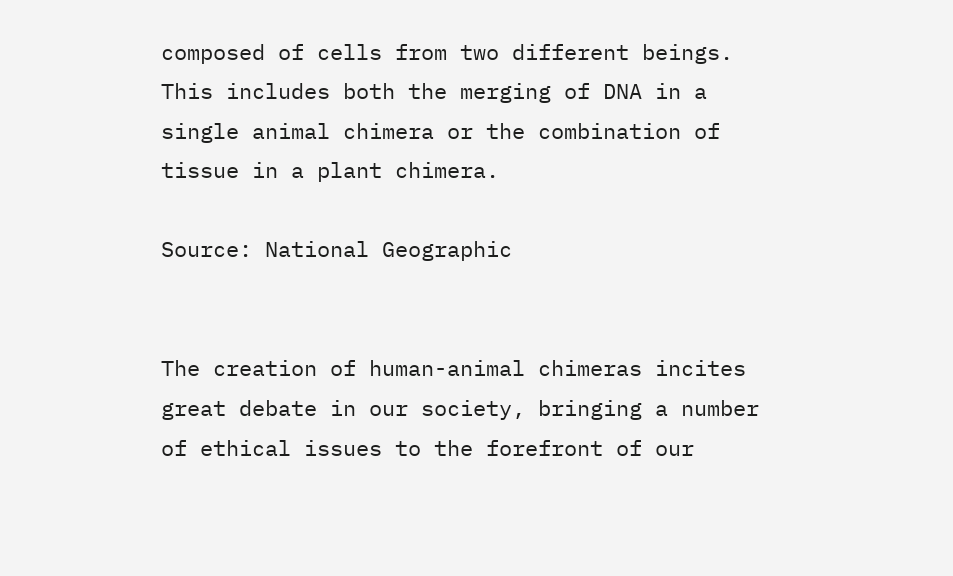composed of cells from two different beings. This includes both the merging of DNA in a single animal chimera or the combination of tissue in a plant chimera.

Source: National Geographic


The creation of human-animal chimeras incites great debate in our society, bringing a number of ethical issues to the forefront of our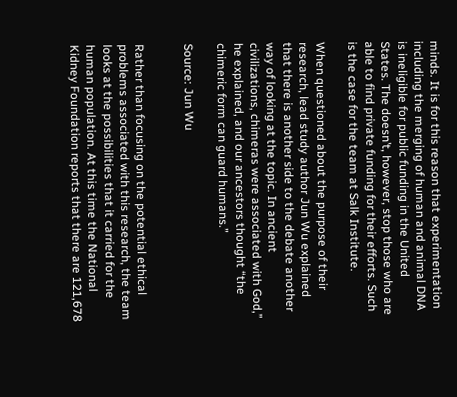minds. It is for this reason that experimentation including the merging of human and animal DNA is ineligible for public funding in the United States. The doesn’t, however, stop those who are able to find private funding for their efforts. Such is the case for the team at Salk Institute.

When questioned about the purpose of their research, lead study author Jun Wu explained that there is another side to the debate another way of looking at the topic. In ancient civilizations, chimeras were associated with God,” he explained, and our ancestors thought “the chimeric form can guard humans.”

Source: Jun Wu


Rather than focusing on the potential ethical problems associated with this research, the team looks at the possibilities that it carried for the human population. At this time the National Kidney Foundation reports that there are 121,678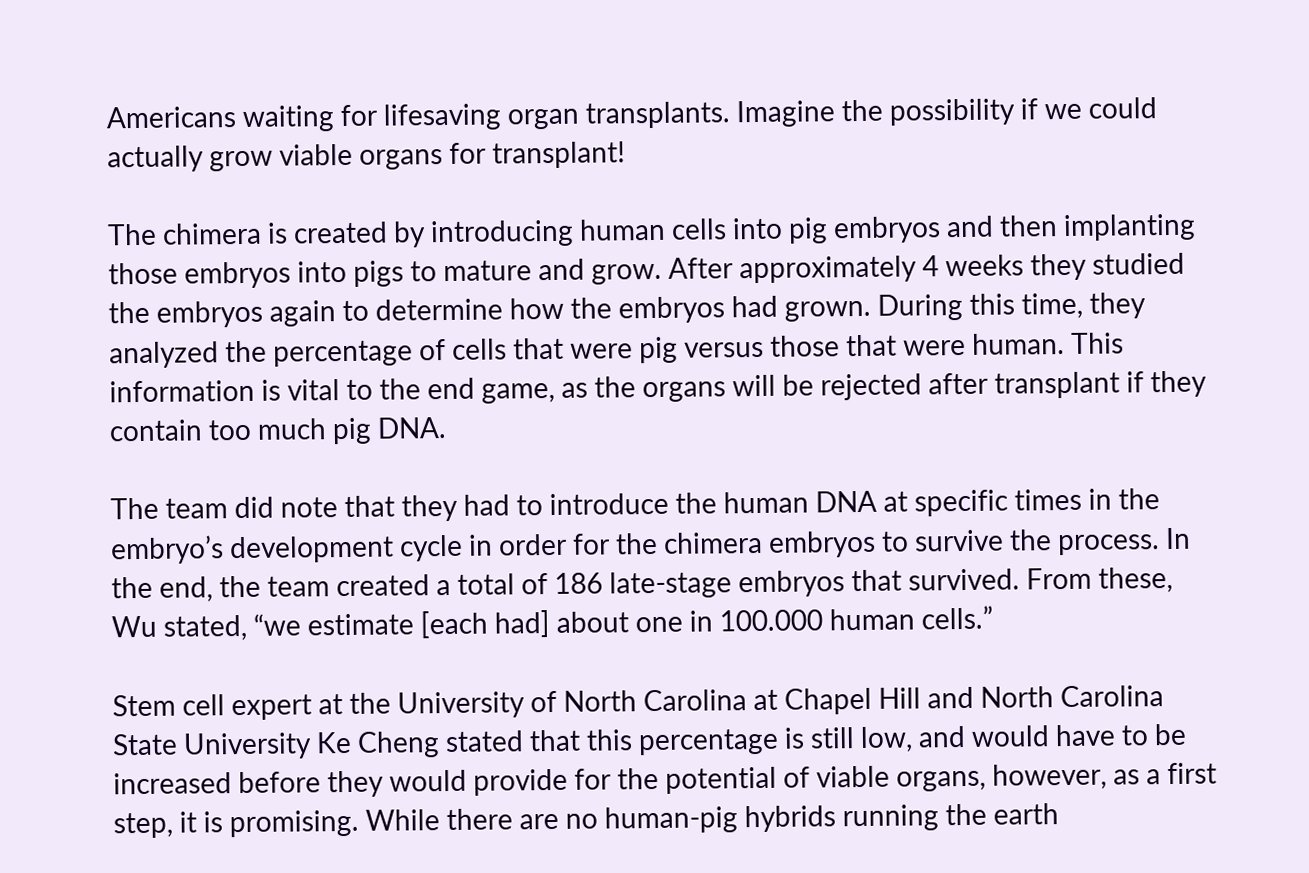Americans waiting for lifesaving organ transplants. Imagine the possibility if we could actually grow viable organs for transplant!

The chimera is created by introducing human cells into pig embryos and then implanting those embryos into pigs to mature and grow. After approximately 4 weeks they studied the embryos again to determine how the embryos had grown. During this time, they analyzed the percentage of cells that were pig versus those that were human. This information is vital to the end game, as the organs will be rejected after transplant if they contain too much pig DNA.

The team did note that they had to introduce the human DNA at specific times in the embryo’s development cycle in order for the chimera embryos to survive the process. In the end, the team created a total of 186 late-stage embryos that survived. From these, Wu stated, “we estimate [each had] about one in 100.000 human cells.”

Stem cell expert at the University of North Carolina at Chapel Hill and North Carolina State University Ke Cheng stated that this percentage is still low, and would have to be increased before they would provide for the potential of viable organs, however, as a first step, it is promising. While there are no human-pig hybrids running the earth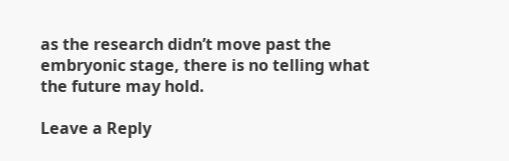as the research didn’t move past the embryonic stage, there is no telling what the future may hold.

Leave a Reply